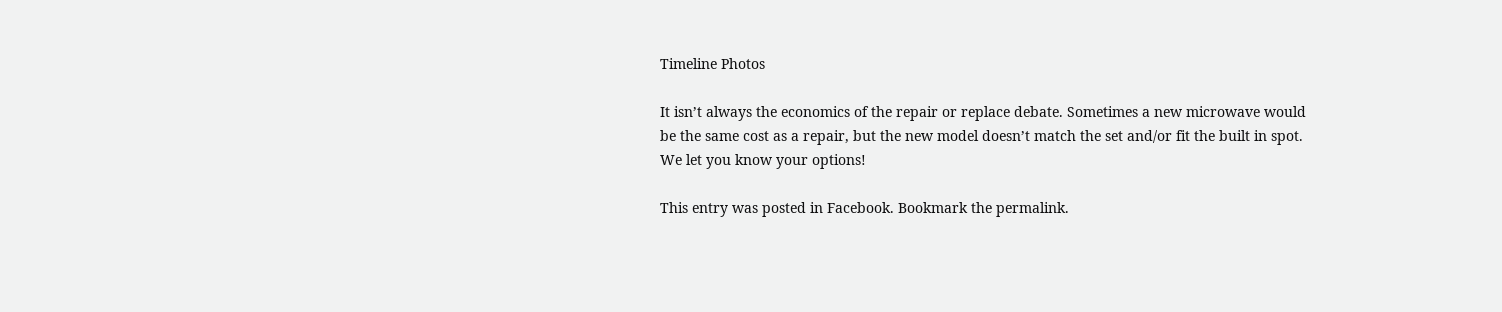Timeline Photos

It isn’t always the economics of the repair or replace debate. Sometimes a new microwave would be the same cost as a repair, but the new model doesn’t match the set and/or fit the built in spot. We let you know your options!

This entry was posted in Facebook. Bookmark the permalink.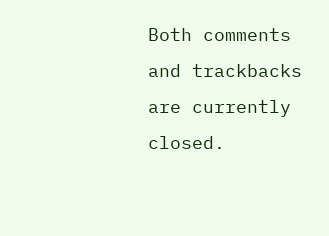Both comments and trackbacks are currently closed.